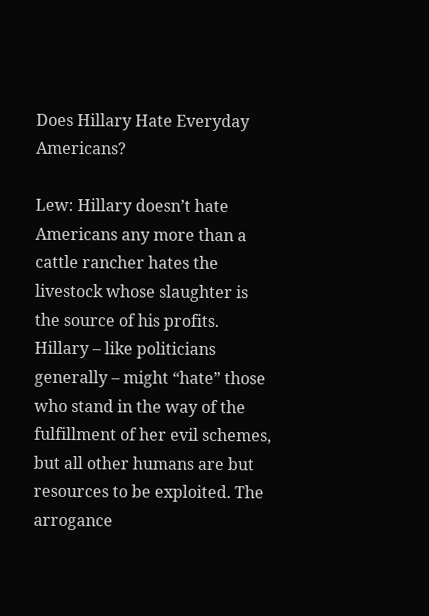Does Hillary Hate Everyday Americans?

Lew: Hillary doesn’t hate Americans any more than a cattle rancher hates the livestock whose slaughter is the source of his profits. Hillary – like politicians generally – might “hate” those who stand in the way of the fulfillment of her evil schemes, but all other humans are but resources to be exploited. The arrogance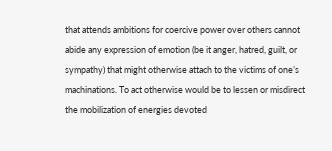that attends ambitions for coercive power over others cannot abide any expression of emotion (be it anger, hatred, guilt, or sympathy) that might otherwise attach to the victims of one’s machinations. To act otherwise would be to lessen or misdirect the mobilization of energies devoted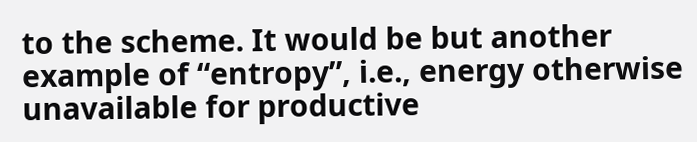to the scheme. It would be but another example of “entropy”, i.e., energy otherwise unavailable for productive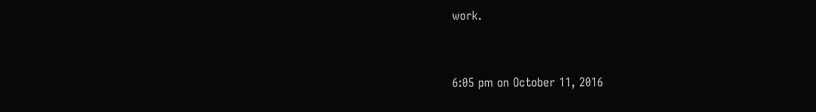work.


6:05 pm on October 11, 2016